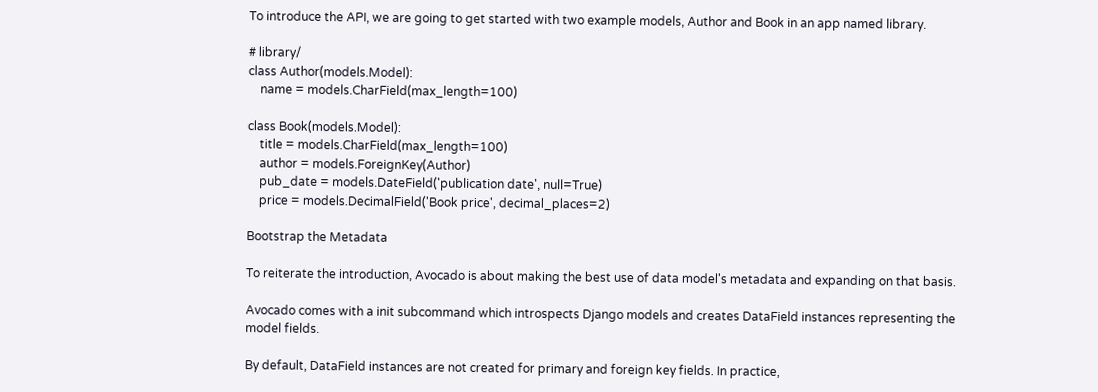To introduce the API, we are going to get started with two example models, Author and Book in an app named library.

# library/
class Author(models.Model):
    name = models.CharField(max_length=100)

class Book(models.Model):
    title = models.CharField(max_length=100)
    author = models.ForeignKey(Author)
    pub_date = models.DateField('publication date', null=True)
    price = models.DecimalField('Book price', decimal_places=2)

Bootstrap the Metadata

To reiterate the introduction, Avocado is about making the best use of data model's metadata and expanding on that basis.

Avocado comes with a init subcommand which introspects Django models and creates DataField instances representing the model fields.

By default, DataField instances are not created for primary and foreign key fields. In practice,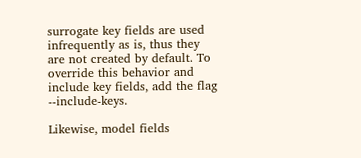surrogate key fields are used infrequently as is, thus they are not created by default. To override this behavior and include key fields, add the flag --include-keys.

Likewise, model fields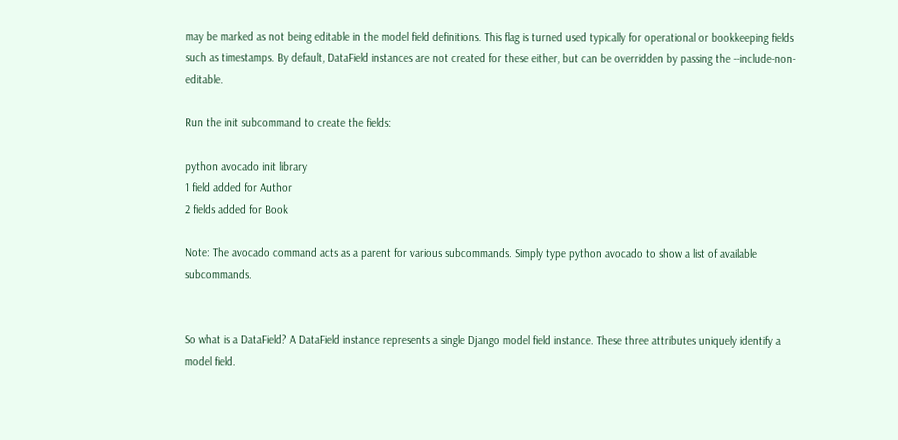may be marked as not being editable in the model field definitions. This flag is turned used typically for operational or bookkeeping fields such as timestamps. By default, DataField instances are not created for these either, but can be overridden by passing the --include-non-editable.

Run the init subcommand to create the fields:

python avocado init library
1 field added for Author
2 fields added for Book

Note: The avocado command acts as a parent for various subcommands. Simply type python avocado to show a list of available subcommands.


So what is a DataField? A DataField instance represents a single Django model field instance. These three attributes uniquely identify a model field.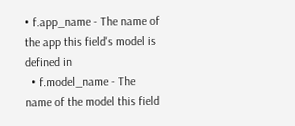• f.app_name - The name of the app this field's model is defined in
  • f.model_name - The name of the model this field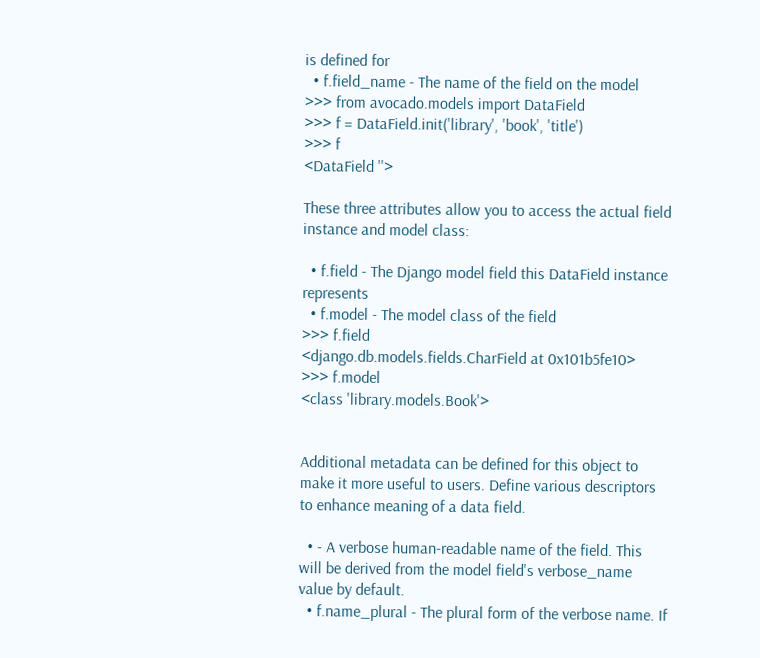is defined for
  • f.field_name - The name of the field on the model
>>> from avocado.models import DataField
>>> f = DataField.init('library', 'book', 'title')
>>> f
<DataField ''>

These three attributes allow you to access the actual field instance and model class:

  • f.field - The Django model field this DataField instance represents
  • f.model - The model class of the field
>>> f.field
<django.db.models.fields.CharField at 0x101b5fe10>
>>> f.model
<class 'library.models.Book'>


Additional metadata can be defined for this object to make it more useful to users. Define various descriptors to enhance meaning of a data field.

  • - A verbose human-readable name of the field. This will be derived from the model field's verbose_name value by default.
  • f.name_plural - The plural form of the verbose name. If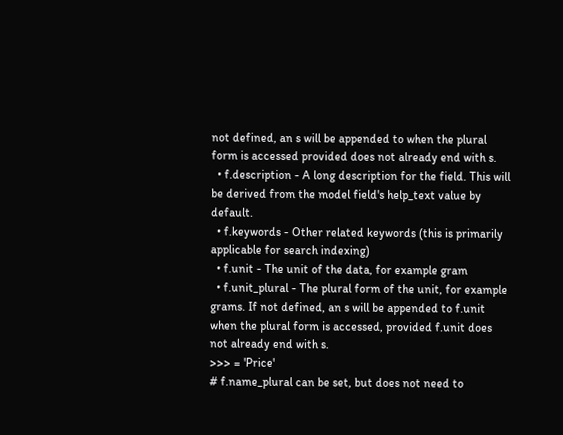not defined, an s will be appended to when the plural form is accessed provided does not already end with s.
  • f.description - A long description for the field. This will be derived from the model field's help_text value by default.
  • f.keywords - Other related keywords (this is primarily applicable for search indexing)
  • f.unit - The unit of the data, for example gram
  • f.unit_plural - The plural form of the unit, for example grams. If not defined, an s will be appended to f.unit when the plural form is accessed, provided f.unit does not already end with s.
>>> = 'Price'
# f.name_plural can be set, but does not need to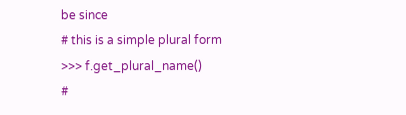be since
# this is a simple plural form
>>> f.get_plural_name()
#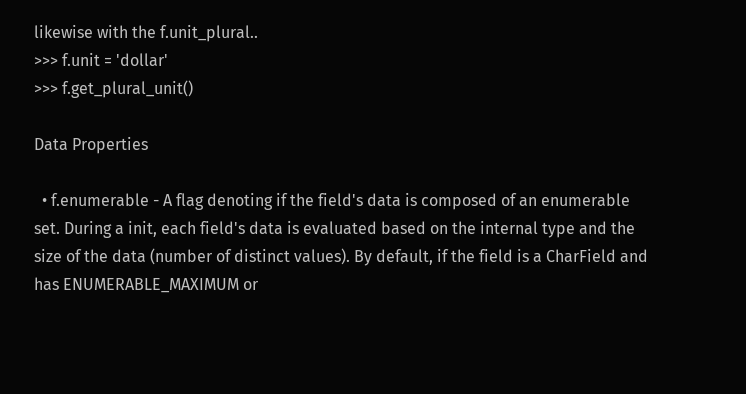likewise with the f.unit_plural..
>>> f.unit = 'dollar'
>>> f.get_plural_unit()

Data Properties

  • f.enumerable - A flag denoting if the field's data is composed of an enumerable set. During a init, each field's data is evaluated based on the internal type and the size of the data (number of distinct values). By default, if the field is a CharField and has ENUMERABLE_MAXIMUM or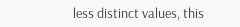less distinct values, this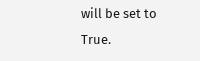will be set to True.